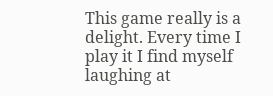This game really is a delight. Every time I play it I find myself laughing at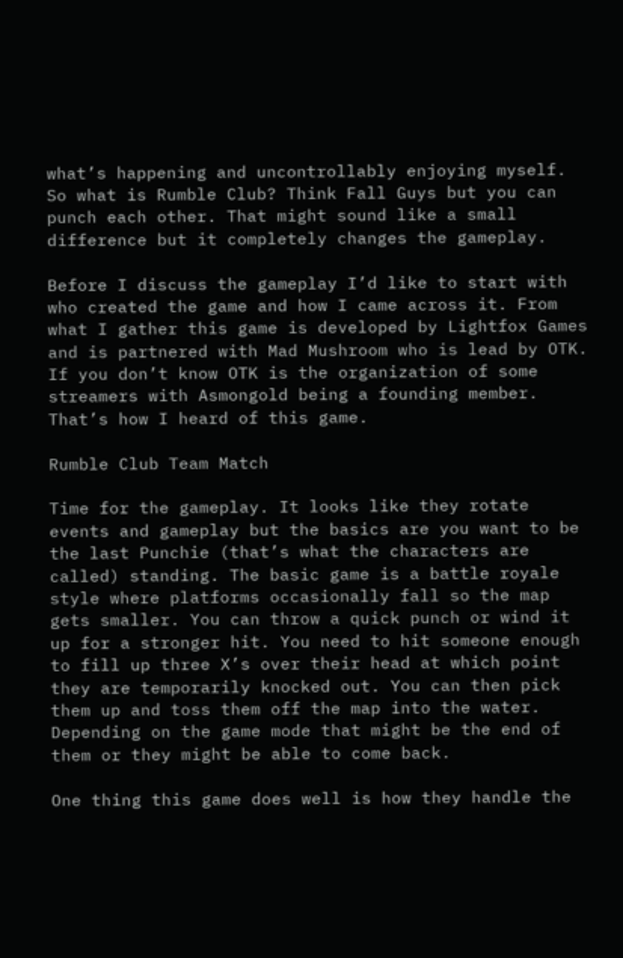what’s happening and uncontrollably enjoying myself. So what is Rumble Club? Think Fall Guys but you can punch each other. That might sound like a small difference but it completely changes the gameplay.

Before I discuss the gameplay I’d like to start with who created the game and how I came across it. From what I gather this game is developed by Lightfox Games and is partnered with Mad Mushroom who is lead by OTK. If you don’t know OTK is the organization of some streamers with Asmongold being a founding member. That’s how I heard of this game.

Rumble Club Team Match

Time for the gameplay. It looks like they rotate events and gameplay but the basics are you want to be the last Punchie (that’s what the characters are called) standing. The basic game is a battle royale style where platforms occasionally fall so the map gets smaller. You can throw a quick punch or wind it up for a stronger hit. You need to hit someone enough to fill up three X’s over their head at which point they are temporarily knocked out. You can then pick them up and toss them off the map into the water. Depending on the game mode that might be the end of them or they might be able to come back.

One thing this game does well is how they handle the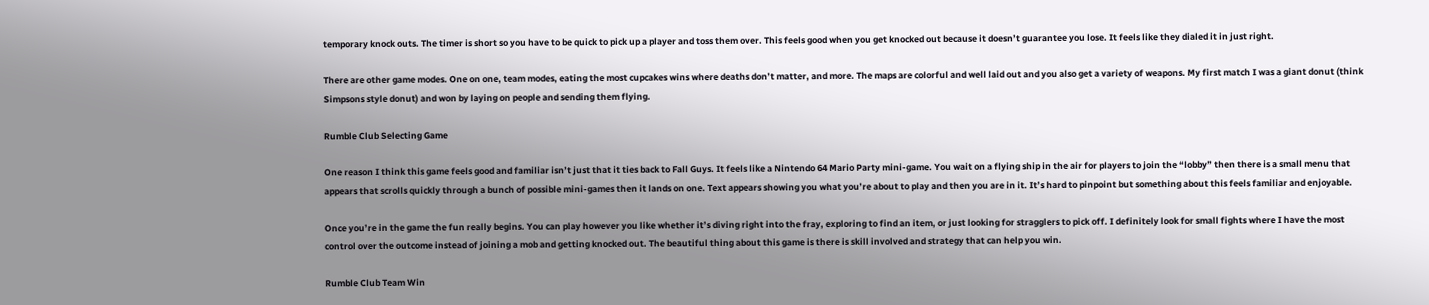temporary knock outs. The timer is short so you have to be quick to pick up a player and toss them over. This feels good when you get knocked out because it doesn’t guarantee you lose. It feels like they dialed it in just right.

There are other game modes. One on one, team modes, eating the most cupcakes wins where deaths don’t matter, and more. The maps are colorful and well laid out and you also get a variety of weapons. My first match I was a giant donut (think Simpsons style donut) and won by laying on people and sending them flying.

Rumble Club Selecting Game

One reason I think this game feels good and familiar isn’t just that it ties back to Fall Guys. It feels like a Nintendo 64 Mario Party mini-game. You wait on a flying ship in the air for players to join the “lobby” then there is a small menu that appears that scrolls quickly through a bunch of possible mini-games then it lands on one. Text appears showing you what you’re about to play and then you are in it. It’s hard to pinpoint but something about this feels familiar and enjoyable.

Once you’re in the game the fun really begins. You can play however you like whether it’s diving right into the fray, exploring to find an item, or just looking for stragglers to pick off. I definitely look for small fights where I have the most control over the outcome instead of joining a mob and getting knocked out. The beautiful thing about this game is there is skill involved and strategy that can help you win.

Rumble Club Team Win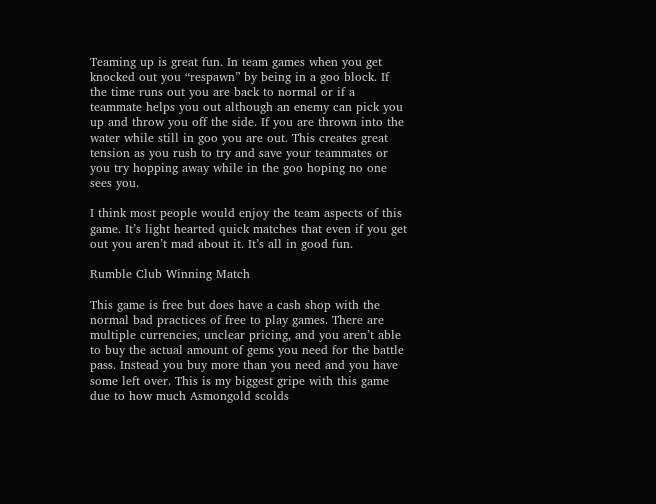Teaming up is great fun. In team games when you get knocked out you “respawn” by being in a goo block. If the time runs out you are back to normal or if a teammate helps you out although an enemy can pick you up and throw you off the side. If you are thrown into the water while still in goo you are out. This creates great tension as you rush to try and save your teammates or you try hopping away while in the goo hoping no one sees you.

I think most people would enjoy the team aspects of this game. It’s light hearted quick matches that even if you get out you aren’t mad about it. It’s all in good fun.

Rumble Club Winning Match

This game is free but does have a cash shop with the normal bad practices of free to play games. There are multiple currencies, unclear pricing, and you aren’t able to buy the actual amount of gems you need for the battle pass. Instead you buy more than you need and you have some left over. This is my biggest gripe with this game due to how much Asmongold scolds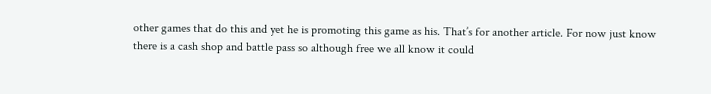other games that do this and yet he is promoting this game as his. That’s for another article. For now just know there is a cash shop and battle pass so although free we all know it could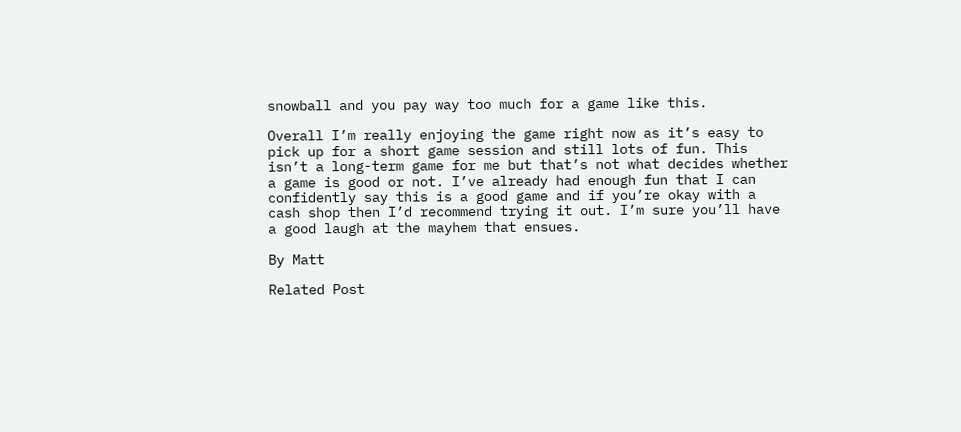snowball and you pay way too much for a game like this.

Overall I’m really enjoying the game right now as it’s easy to pick up for a short game session and still lots of fun. This isn’t a long-term game for me but that’s not what decides whether a game is good or not. I’ve already had enough fun that I can confidently say this is a good game and if you’re okay with a cash shop then I’d recommend trying it out. I’m sure you’ll have a good laugh at the mayhem that ensues.

By Matt

Related Post